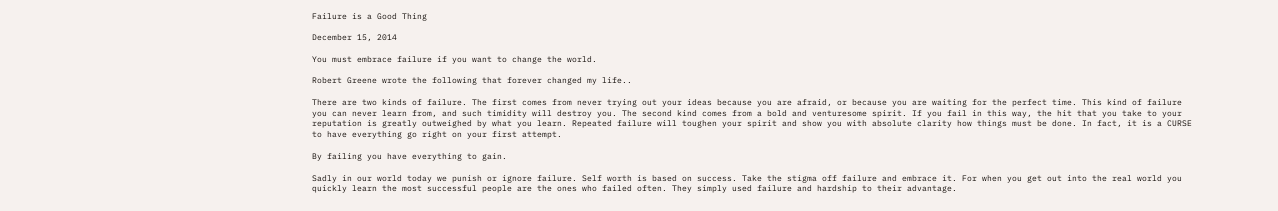Failure is a Good Thing

December 15, 2014

You must embrace failure if you want to change the world.

Robert Greene wrote the following that forever changed my life..

There are two kinds of failure. The first comes from never trying out your ideas because you are afraid, or because you are waiting for the perfect time. This kind of failure you can never learn from, and such timidity will destroy you. The second kind comes from a bold and venturesome spirit. If you fail in this way, the hit that you take to your reputation is greatly outweighed by what you learn. Repeated failure will toughen your spirit and show you with absolute clarity how things must be done. In fact, it is a CURSE to have everything go right on your first attempt.

By failing you have everything to gain.

Sadly in our world today we punish or ignore failure. Self worth is based on success. Take the stigma off failure and embrace it. For when you get out into the real world you quickly learn the most successful people are the ones who failed often. They simply used failure and hardship to their advantage.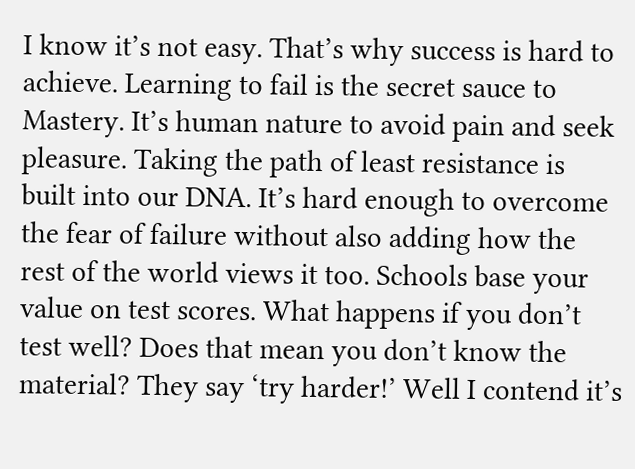I know it’s not easy. That’s why success is hard to achieve. Learning to fail is the secret sauce to Mastery. It’s human nature to avoid pain and seek pleasure. Taking the path of least resistance is built into our DNA. It’s hard enough to overcome the fear of failure without also adding how the rest of the world views it too. Schools base your value on test scores. What happens if you don’t test well? Does that mean you don’t know the material? They say ‘try harder!’ Well I contend it’s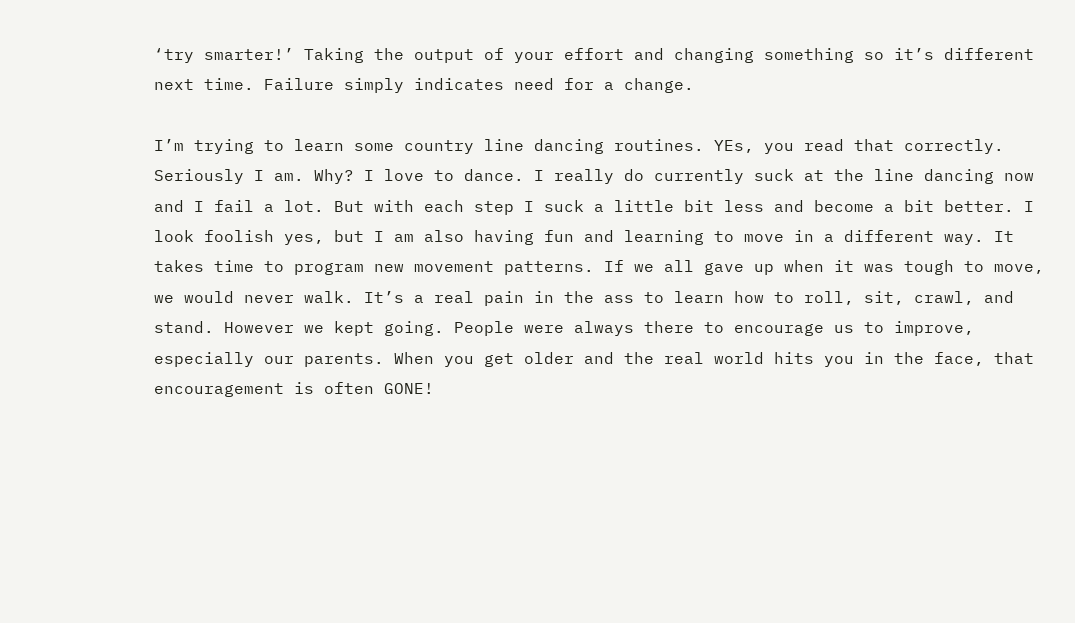‘try smarter!’ Taking the output of your effort and changing something so it’s different next time. Failure simply indicates need for a change.

I’m trying to learn some country line dancing routines. YEs, you read that correctly. Seriously I am. Why? I love to dance. I really do currently suck at the line dancing now and I fail a lot. But with each step I suck a little bit less and become a bit better. I look foolish yes, but I am also having fun and learning to move in a different way. It takes time to program new movement patterns. If we all gave up when it was tough to move, we would never walk. It’s a real pain in the ass to learn how to roll, sit, crawl, and stand. However we kept going. People were always there to encourage us to improve, especially our parents. When you get older and the real world hits you in the face, that encouragement is often GONE!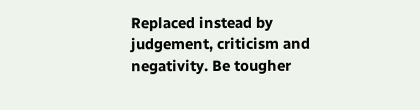Replaced instead by judgement, criticism and negativity. Be tougher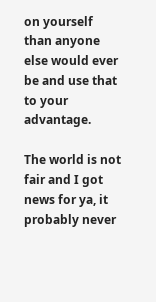on yourself than anyone else would ever be and use that to your advantage.

The world is not fair and I got news for ya, it probably never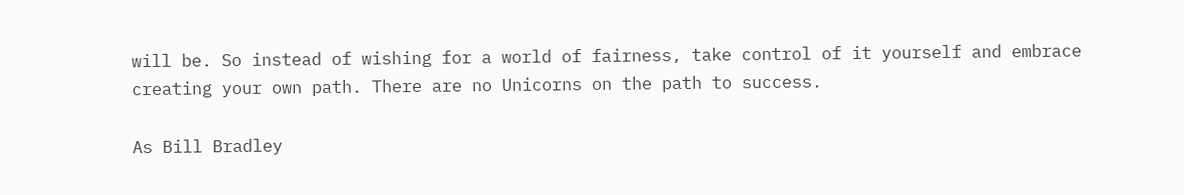will be. So instead of wishing for a world of fairness, take control of it yourself and embrace creating your own path. There are no Unicorns on the path to success.

As Bill Bradley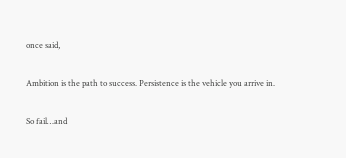once said,

Ambition is the path to success. Persistence is the vehicle you arrive in.

So fail…and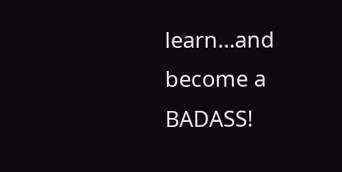learn…and become a BADASS!